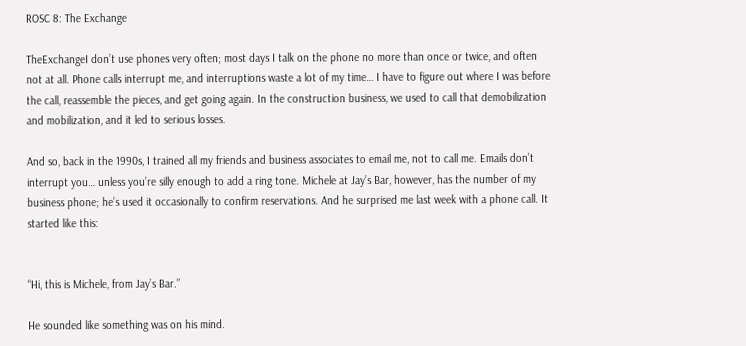ROSC 8: The Exchange

TheExchangeI don’t use phones very often; most days I talk on the phone no more than once or twice, and often not at all. Phone calls interrupt me, and interruptions waste a lot of my time… I have to figure out where I was before the call, reassemble the pieces, and get going again. In the construction business, we used to call that demobilization and mobilization, and it led to serious losses.

And so, back in the 1990s, I trained all my friends and business associates to email me, not to call me. Emails don’t interrupt you… unless you’re silly enough to add a ring tone. Michele at Jay’s Bar, however, has the number of my business phone; he’s used it occasionally to confirm reservations. And he surprised me last week with a phone call. It started like this:


“Hi, this is Michele, from Jay’s Bar.”

He sounded like something was on his mind.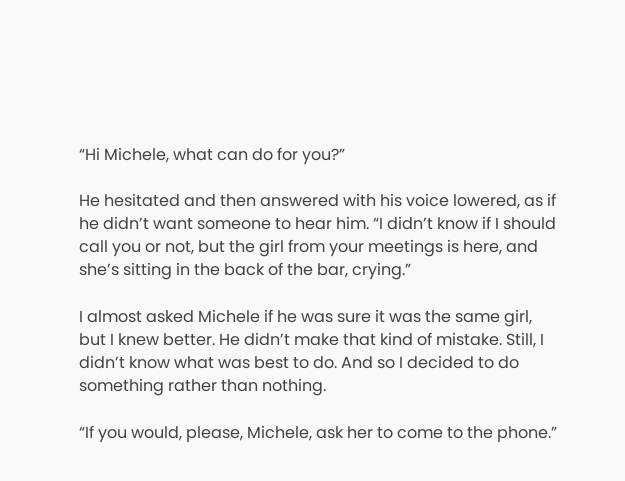“Hi Michele, what can do for you?”

He hesitated and then answered with his voice lowered, as if he didn’t want someone to hear him. “I didn’t know if I should call you or not, but the girl from your meetings is here, and she’s sitting in the back of the bar, crying.”

I almost asked Michele if he was sure it was the same girl, but I knew better. He didn’t make that kind of mistake. Still, I didn’t know what was best to do. And so I decided to do something rather than nothing.

“If you would, please, Michele, ask her to come to the phone.”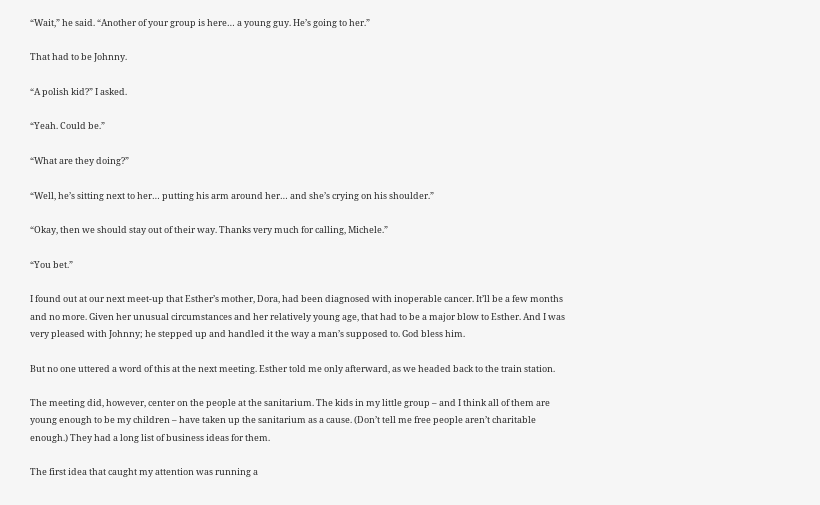“Wait,” he said. “Another of your group is here… a young guy. He’s going to her.”

That had to be Johnny.

“A polish kid?” I asked.

“Yeah. Could be.”

“What are they doing?”

“Well, he’s sitting next to her… putting his arm around her… and she’s crying on his shoulder.”

“Okay, then we should stay out of their way. Thanks very much for calling, Michele.”

“You bet.”

I found out at our next meet-up that Esther’s mother, Dora, had been diagnosed with inoperable cancer. It’ll be a few months and no more. Given her unusual circumstances and her relatively young age, that had to be a major blow to Esther. And I was very pleased with Johnny; he stepped up and handled it the way a man’s supposed to. God bless him.

But no one uttered a word of this at the next meeting. Esther told me only afterward, as we headed back to the train station.

The meeting did, however, center on the people at the sanitarium. The kids in my little group – and I think all of them are young enough to be my children – have taken up the sanitarium as a cause. (Don’t tell me free people aren’t charitable enough.) They had a long list of business ideas for them.

The first idea that caught my attention was running a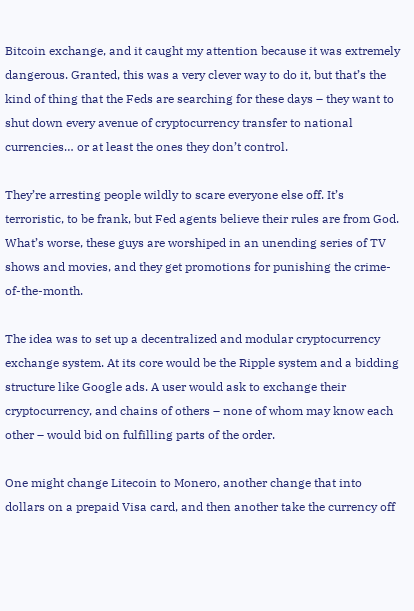Bitcoin exchange, and it caught my attention because it was extremely dangerous. Granted, this was a very clever way to do it, but that’s the kind of thing that the Feds are searching for these days – they want to shut down every avenue of cryptocurrency transfer to national currencies… or at least the ones they don’t control.

They’re arresting people wildly to scare everyone else off. It’s terroristic, to be frank, but Fed agents believe their rules are from God. What’s worse, these guys are worshiped in an unending series of TV shows and movies, and they get promotions for punishing the crime-of-the-month.

The idea was to set up a decentralized and modular cryptocurrency exchange system. At its core would be the Ripple system and a bidding structure like Google ads. A user would ask to exchange their cryptocurrency, and chains of others – none of whom may know each other – would bid on fulfilling parts of the order.

One might change Litecoin to Monero, another change that into dollars on a prepaid Visa card, and then another take the currency off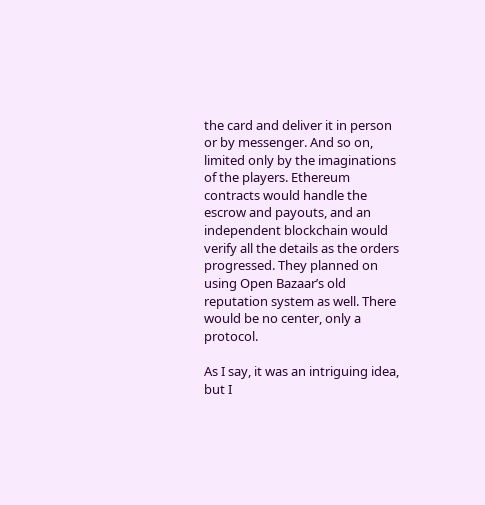the card and deliver it in person or by messenger. And so on, limited only by the imaginations of the players. Ethereum contracts would handle the escrow and payouts, and an independent blockchain would verify all the details as the orders progressed. They planned on using Open Bazaar’s old reputation system as well. There would be no center, only a protocol.

As I say, it was an intriguing idea, but I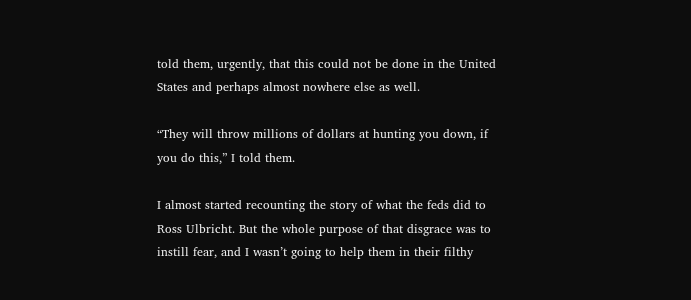told them, urgently, that this could not be done in the United States and perhaps almost nowhere else as well.

“They will throw millions of dollars at hunting you down, if you do this,” I told them.

I almost started recounting the story of what the feds did to Ross Ulbricht. But the whole purpose of that disgrace was to instill fear, and I wasn’t going to help them in their filthy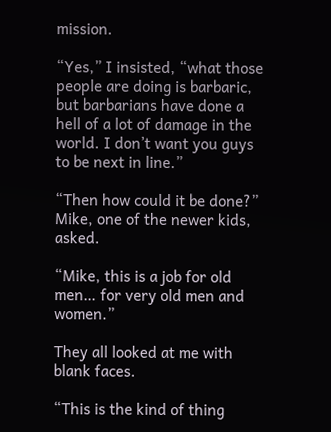mission.

“Yes,” I insisted, “what those people are doing is barbaric, but barbarians have done a hell of a lot of damage in the world. I don’t want you guys to be next in line.”

“Then how could it be done?” Mike, one of the newer kids, asked.

“Mike, this is a job for old men… for very old men and women.”

They all looked at me with blank faces.

“This is the kind of thing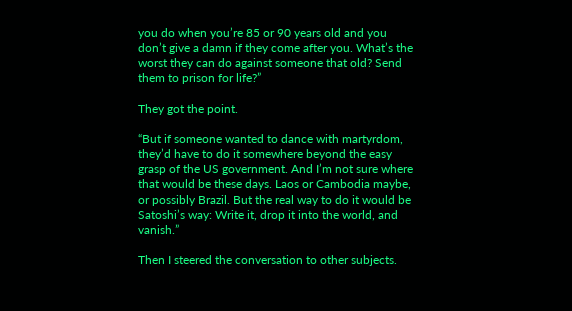you do when you’re 85 or 90 years old and you don’t give a damn if they come after you. What’s the worst they can do against someone that old? Send them to prison for life?”

They got the point.

“But if someone wanted to dance with martyrdom, they’d have to do it somewhere beyond the easy grasp of the US government. And I’m not sure where that would be these days. Laos or Cambodia maybe, or possibly Brazil. But the real way to do it would be Satoshi’s way: Write it, drop it into the world, and vanish.”

Then I steered the conversation to other subjects.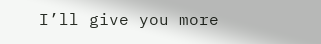I’ll give you more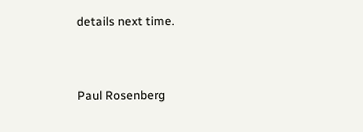details next time.


Paul Rosenberg